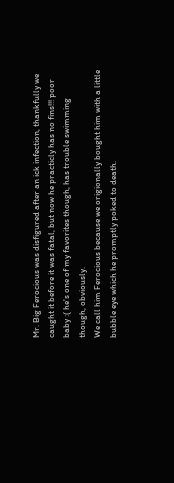Mr. Big Ferocious was disfigured after an ick infection, thankfully we caught it before it was fatal, but now he practicly has no fins!!! poor baby :( he's one of my favorites though, has trouble swimming though, obviously.
We call him Ferocious because we origionally bought him with a little bubble eye which he promptly poked to death.